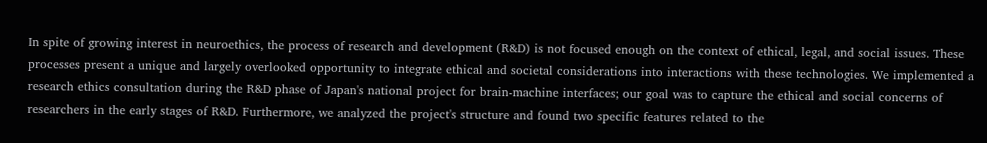In spite of growing interest in neuroethics, the process of research and development (R&D) is not focused enough on the context of ethical, legal, and social issues. These processes present a unique and largely overlooked opportunity to integrate ethical and societal considerations into interactions with these technologies. We implemented a research ethics consultation during the R&D phase of Japan's national project for brain-machine interfaces; our goal was to capture the ethical and social concerns of researchers in the early stages of R&D. Furthermore, we analyzed the project's structure and found two specific features related to the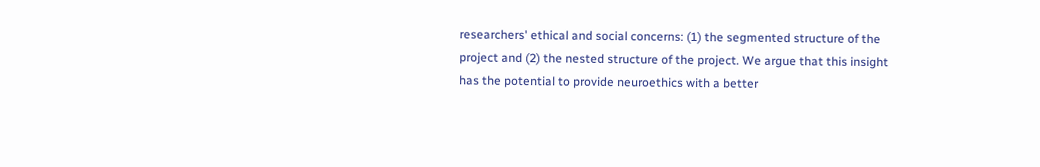researchers' ethical and social concerns: (1) the segmented structure of the project and (2) the nested structure of the project. We argue that this insight has the potential to provide neuroethics with a better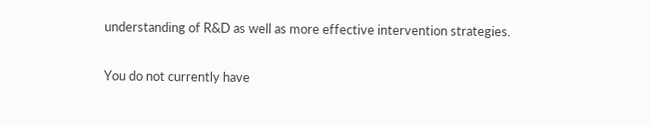understanding of R&D as well as more effective intervention strategies.

You do not currently have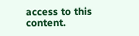access to this content.